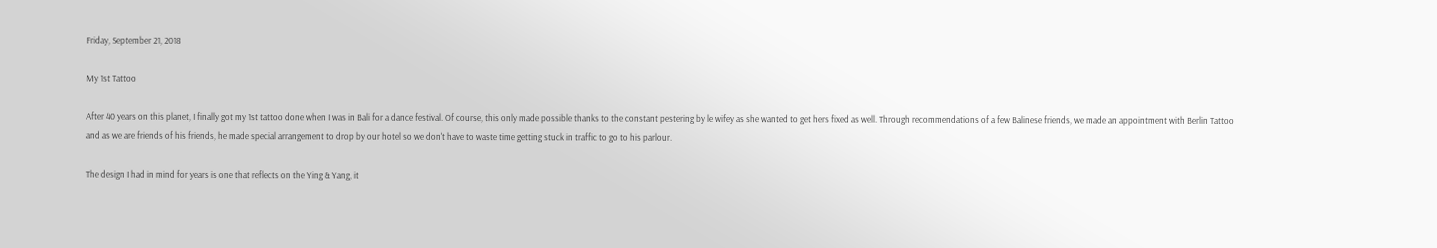Friday, September 21, 2018

My 1st Tattoo

After 40 years on this planet, I finally got my 1st tattoo done when I was in Bali for a dance festival. Of course, this only made possible thanks to the constant pestering by le wifey as she wanted to get hers fixed as well. Through recommendations of a few Balinese friends, we made an appointment with Berlin Tattoo and as we are friends of his friends, he made special arrangement to drop by our hotel so we don't have to waste time getting stuck in traffic to go to his parlour.

The design I had in mind for years is one that reflects on the Ying & Yang, it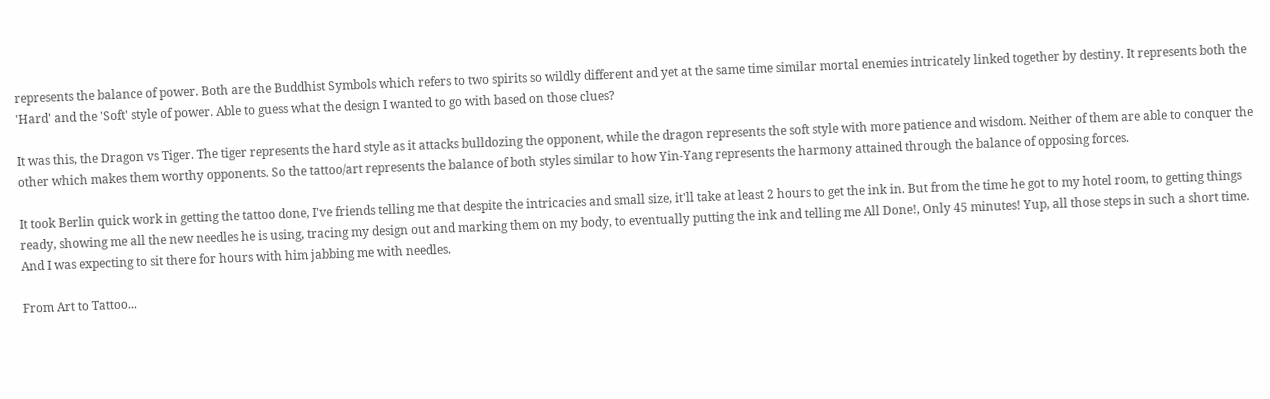represents the balance of power. Both are the Buddhist Symbols which refers to two spirits so wildly different and yet at the same time similar mortal enemies intricately linked together by destiny. It represents both the 'Hard' and the 'Soft' style of power. Able to guess what the design I wanted to go with based on those clues?

It was this, the Dragon vs Tiger. The tiger represents the hard style as it attacks bulldozing the opponent, while the dragon represents the soft style with more patience and wisdom. Neither of them are able to conquer the other which makes them worthy opponents. So the tattoo/art represents the balance of both styles similar to how Yin-Yang represents the harmony attained through the balance of opposing forces.

It took Berlin quick work in getting the tattoo done, I've friends telling me that despite the intricacies and small size, it'll take at least 2 hours to get the ink in. But from the time he got to my hotel room, to getting things ready, showing me all the new needles he is using, tracing my design out and marking them on my body, to eventually putting the ink and telling me All Done!, Only 45 minutes! Yup, all those steps in such a short time. And I was expecting to sit there for hours with him jabbing me with needles.

From Art to Tattoo...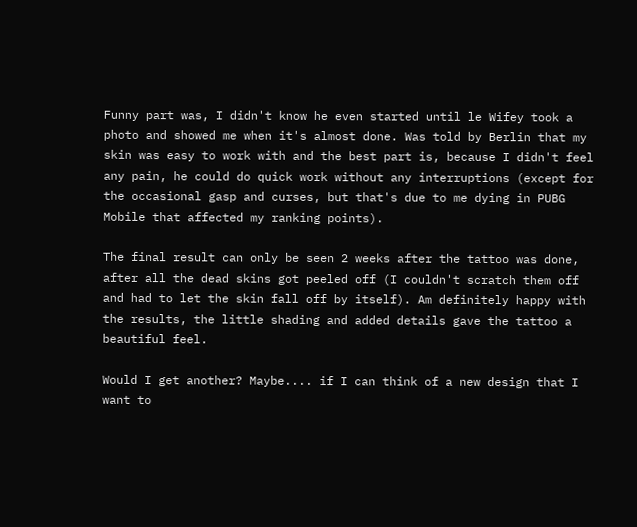Funny part was, I didn't know he even started until le Wifey took a photo and showed me when it's almost done. Was told by Berlin that my skin was easy to work with and the best part is, because I didn't feel any pain, he could do quick work without any interruptions (except for the occasional gasp and curses, but that's due to me dying in PUBG Mobile that affected my ranking points).

The final result can only be seen 2 weeks after the tattoo was done, after all the dead skins got peeled off (I couldn't scratch them off and had to let the skin fall off by itself). Am definitely happy with the results, the little shading and added details gave the tattoo a beautiful feel.

Would I get another? Maybe.... if I can think of a new design that I want to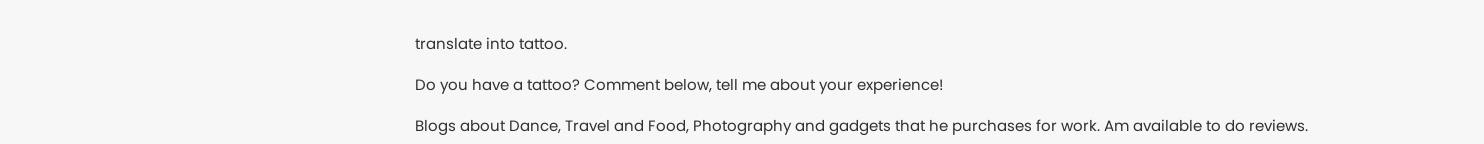translate into tattoo.

Do you have a tattoo? Comment below, tell me about your experience!

Blogs about Dance, Travel and Food, Photography and gadgets that he purchases for work. Am available to do reviews.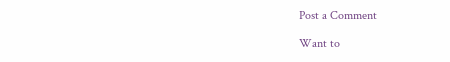Post a Comment

Want to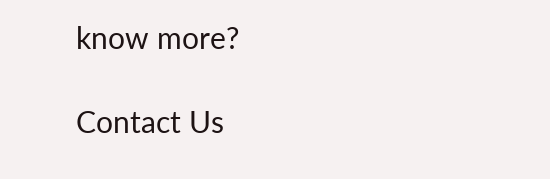know more?

Contact Us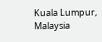Kuala Lumpur, Malaysia